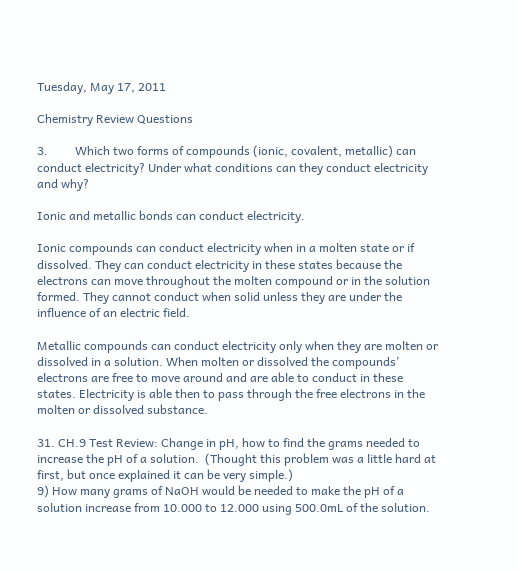Tuesday, May 17, 2011

Chemistry Review Questions

3.         Which two forms of compounds (ionic, covalent, metallic) can conduct electricity? Under what conditions can they conduct electricity and why?

Ionic and metallic bonds can conduct electricity.

Ionic compounds can conduct electricity when in a molten state or if dissolved. They can conduct electricity in these states because the electrons can move throughout the molten compound or in the solution formed. They cannot conduct when solid unless they are under the influence of an electric field.

Metallic compounds can conduct electricity only when they are molten or dissolved in a solution. When molten or dissolved the compounds’ electrons are free to move around and are able to conduct in these states. Electricity is able then to pass through the free electrons in the molten or dissolved substance.

31. CH.9 Test Review: Change in pH, how to find the grams needed to increase the pH of a solution.  (Thought this problem was a little hard at first, but once explained it can be very simple.)
9) How many grams of NaOH would be needed to make the pH of a solution increase from 10.000 to 12.000 using 500.0mL of the solution.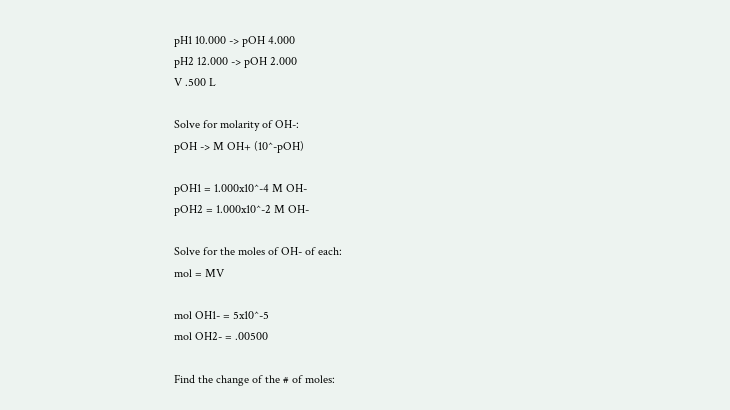pH1 10.000 -> pOH 4.000
pH2 12.000 -> pOH 2.000
V .500 L

Solve for molarity of OH-:
pOH -> M OH+ (10^-pOH)

pOH1 = 1.000x10^-4 M OH-
pOH2 = 1.000x10^-2 M OH-

Solve for the moles of OH- of each:
mol = MV

mol OH1- = 5x10^-5
mol OH2- = .00500

Find the change of the # of moles: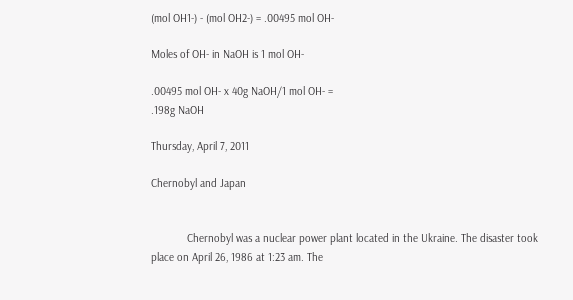(mol OH1-) - (mol OH2-) = .00495 mol OH-

Moles of OH- in NaOH is 1 mol OH-

.00495 mol OH- x 40g NaOH/1 mol OH- =
.198g NaOH

Thursday, April 7, 2011

Chernobyl and Japan


            Chernobyl was a nuclear power plant located in the Ukraine. The disaster took place on April 26, 1986 at 1:23 am. The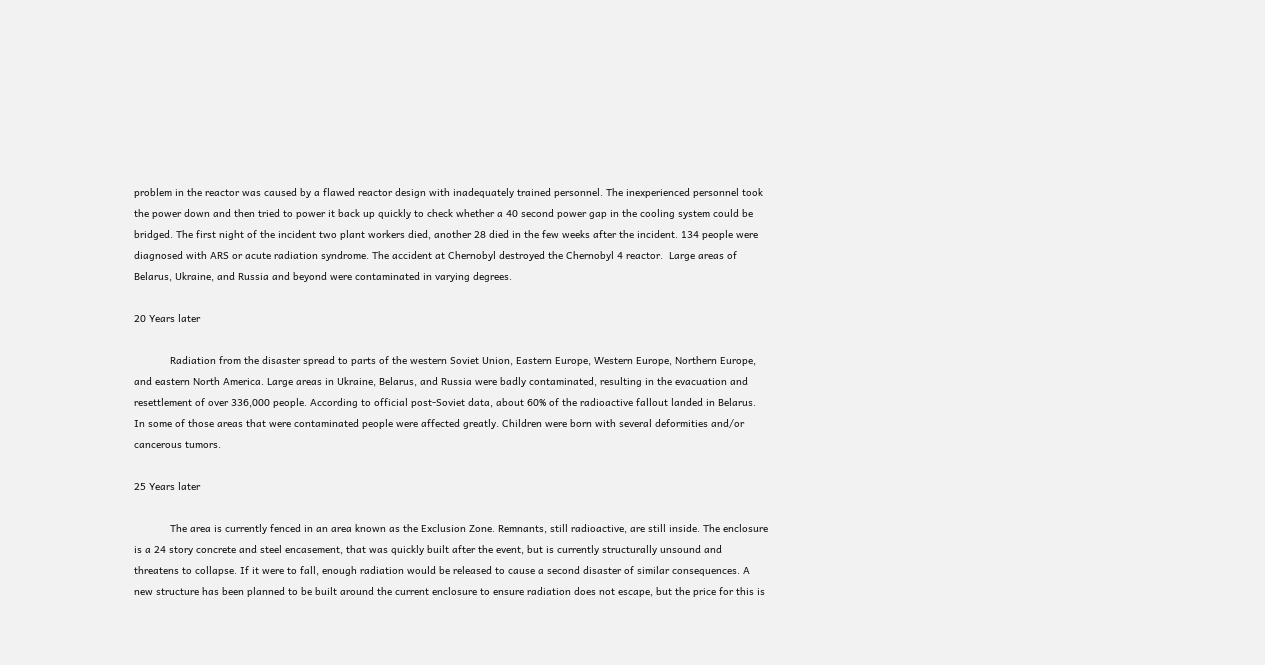problem in the reactor was caused by a flawed reactor design with inadequately trained personnel. The inexperienced personnel took the power down and then tried to power it back up quickly to check whether a 40 second power gap in the cooling system could be bridged. The first night of the incident two plant workers died, another 28 died in the few weeks after the incident. 134 people were diagnosed with ARS or acute radiation syndrome. The accident at Chernobyl destroyed the Chernobyl 4 reactor.  Large areas of Belarus, Ukraine, and Russia and beyond were contaminated in varying degrees.

20 Years later

            Radiation from the disaster spread to parts of the western Soviet Union, Eastern Europe, Western Europe, Northern Europe, and eastern North America. Large areas in Ukraine, Belarus, and Russia were badly contaminated, resulting in the evacuation and resettlement of over 336,000 people. According to official post-Soviet data, about 60% of the radioactive fallout landed in Belarus. In some of those areas that were contaminated people were affected greatly. Children were born with several deformities and/or cancerous tumors.

25 Years later

            The area is currently fenced in an area known as the Exclusion Zone. Remnants, still radioactive, are still inside. The enclosure is a 24 story concrete and steel encasement, that was quickly built after the event, but is currently structurally unsound and threatens to collapse. If it were to fall, enough radiation would be released to cause a second disaster of similar consequences. A new structure has been planned to be built around the current enclosure to ensure radiation does not escape, but the price for this is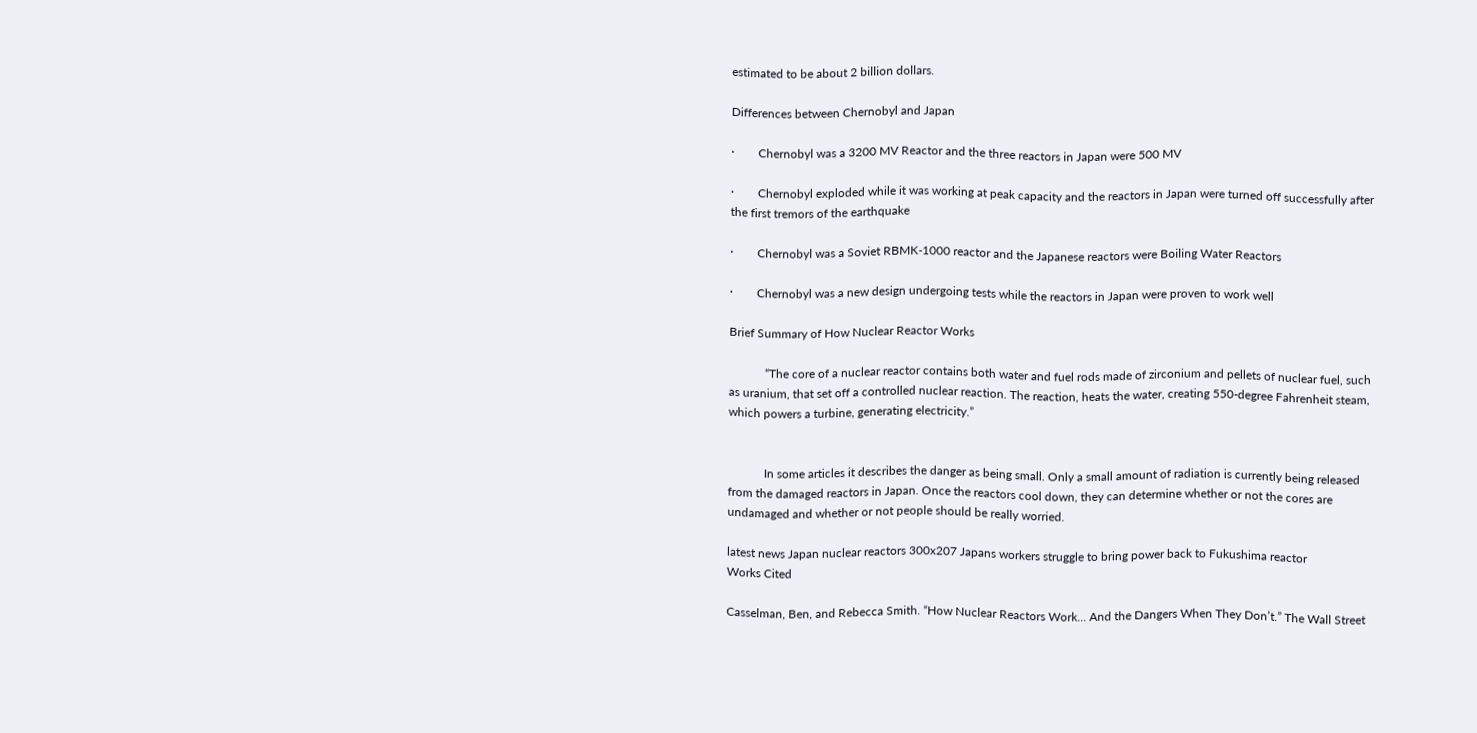estimated to be about 2 billion dollars.

Differences between Chernobyl and Japan

·        Chernobyl was a 3200 MV Reactor and the three reactors in Japan were 500 MV

·        Chernobyl exploded while it was working at peak capacity and the reactors in Japan were turned off successfully after the first tremors of the earthquake

·        Chernobyl was a Soviet RBMK-1000 reactor and the Japanese reactors were Boiling Water Reactors

·        Chernobyl was a new design undergoing tests while the reactors in Japan were proven to work well

Brief Summary of How Nuclear Reactor Works

            “The core of a nuclear reactor contains both water and fuel rods made of zirconium and pellets of nuclear fuel, such as uranium, that set off a controlled nuclear reaction. The reaction, heats the water, creating 550-degree Fahrenheit steam, which powers a turbine, generating electricity.”


            In some articles it describes the danger as being small. Only a small amount of radiation is currently being released from the damaged reactors in Japan. Once the reactors cool down, they can determine whether or not the cores are undamaged and whether or not people should be really worried.

latest news Japan nuclear reactors 300x207 Japans workers struggle to bring power back to Fukushima reactor
Works Cited

Casselman, Ben, and Rebecca Smith. “How Nuclear Reactors Work... And the Dangers When They Don’t.” The Wall Street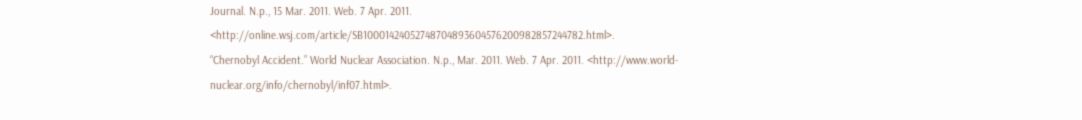Journal. N.p., 15 Mar. 2011. Web. 7 Apr. 2011. <http://online.wsj.com/article/SB10001424052748704893604576200982857244782.html>.
“Chernobyl Accident.” World Nuclear Association. N.p., Mar. 2011. Web. 7 Apr. 2011. <http://www.world-nuclear.org/info/chernobyl/inf07.html>.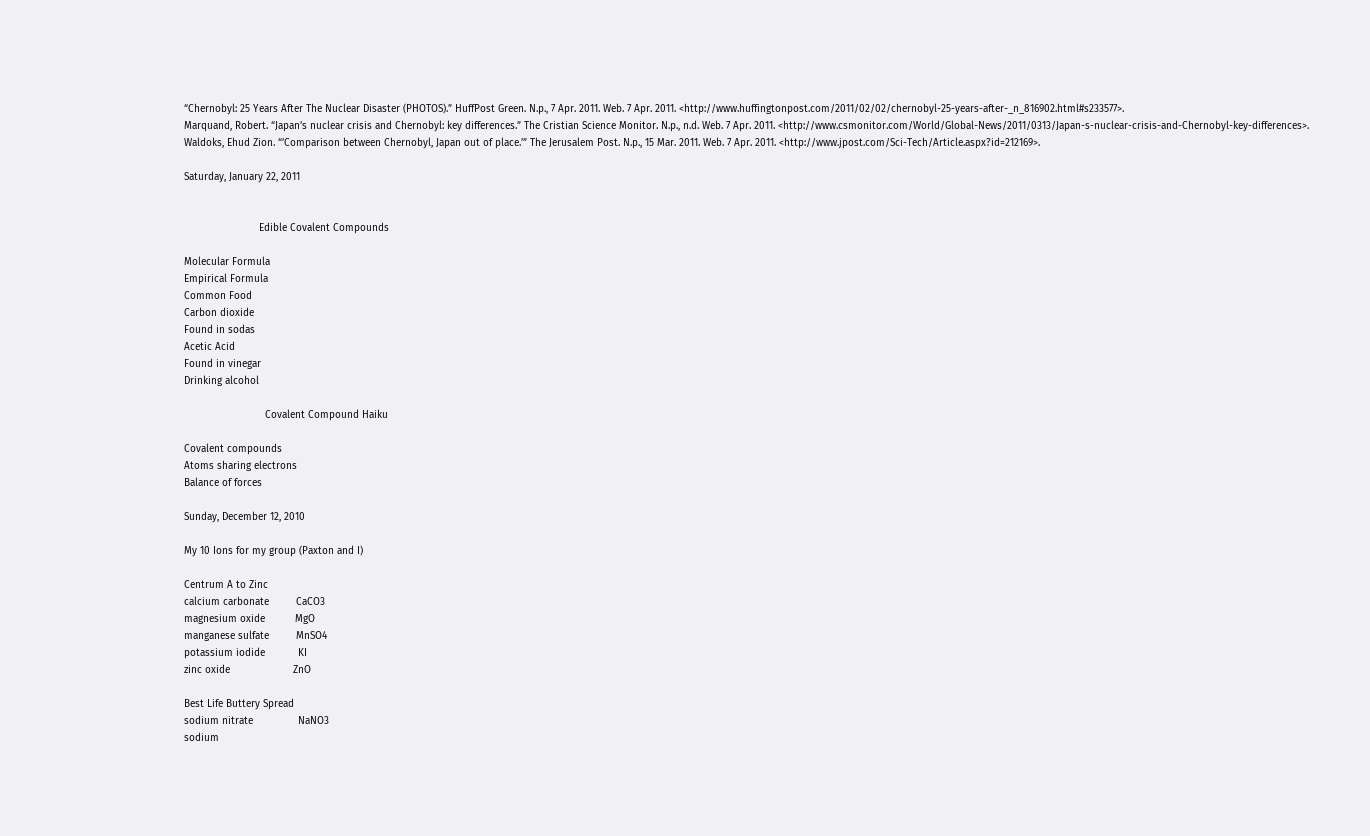“Chernobyl: 25 Years After The Nuclear Disaster (PHOTOS).” HuffPost Green. N.p., 7 Apr. 2011. Web. 7 Apr. 2011. <http://www.huffingtonpost.com/2011/02/02/chernobyl-25-years-after-_n_816902.html#s233577>.
Marquand, Robert. “Japan’s nuclear crisis and Chernobyl: key differences.” The Cristian Science Monitor. N.p., n.d. Web. 7 Apr. 2011. <http://www.csmonitor.com/World/Global-News/2011/0313/Japan-s-nuclear-crisis-and-Chernobyl-key-differences>.
Waldoks, Ehud Zion. “’Comparison between Chernobyl, Japan out of place.’” The Jerusalem Post. N.p., 15 Mar. 2011. Web. 7 Apr. 2011. <http://www.jpost.com/Sci-Tech/Article.aspx?id=212169>.

Saturday, January 22, 2011


                         Edible Covalent Compounds

Molecular Formula
Empirical Formula
Common Food
Carbon dioxide
Found in sodas
Acetic Acid
Found in vinegar
Drinking alcohol

                           Covalent Compound Haiku

Covalent compounds
Atoms sharing electrons
Balance of forces

Sunday, December 12, 2010

My 10 Ions for my group (Paxton and I)

Centrum A to Zinc
calcium carbonate         CaCO3
magnesium oxide          MgO
manganese sulfate         MnSO4
potassium iodide           KI
zinc oxide                     ZnO

Best Life Buttery Spread
sodium nitrate               NaNO3
sodium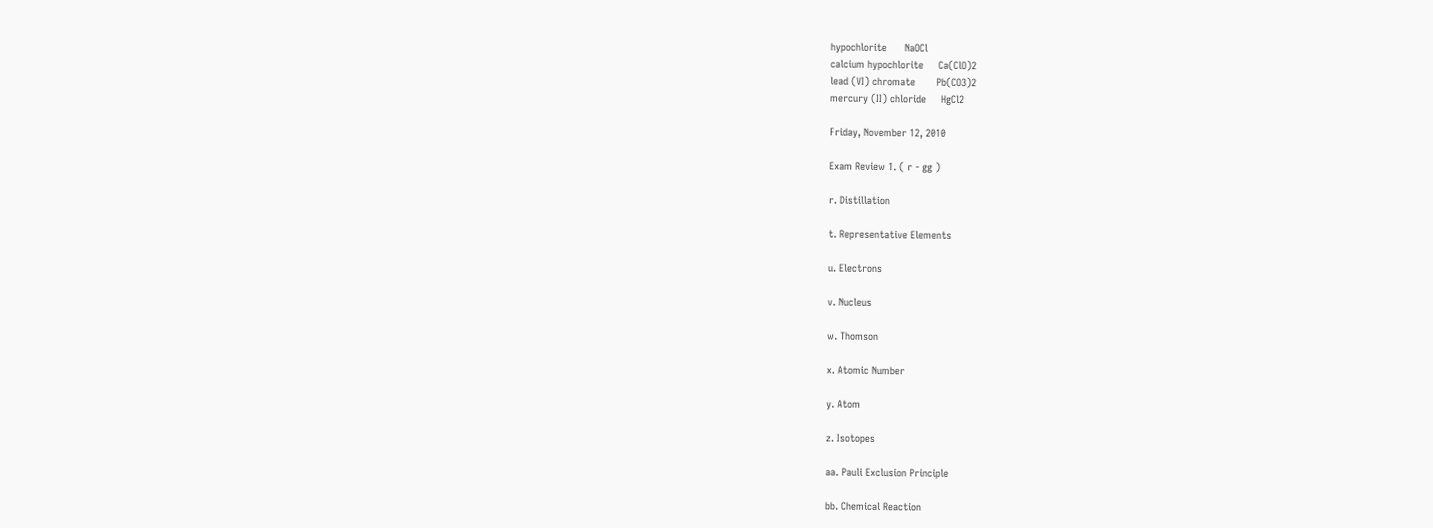hypochlorite      NaOCl
calcium hypochlorite     Ca(ClO)2
lead (VI) chromate       Pb(CO3)2
mercury (II) chloride     HgCl2

Friday, November 12, 2010

Exam Review 1. ( r - gg )

r. Distillation

t. Representative Elements

u. Electrons

v. Nucleus

w. Thomson

x. Atomic Number

y. Atom

z. Isotopes

aa. Pauli Exclusion Principle

bb. Chemical Reaction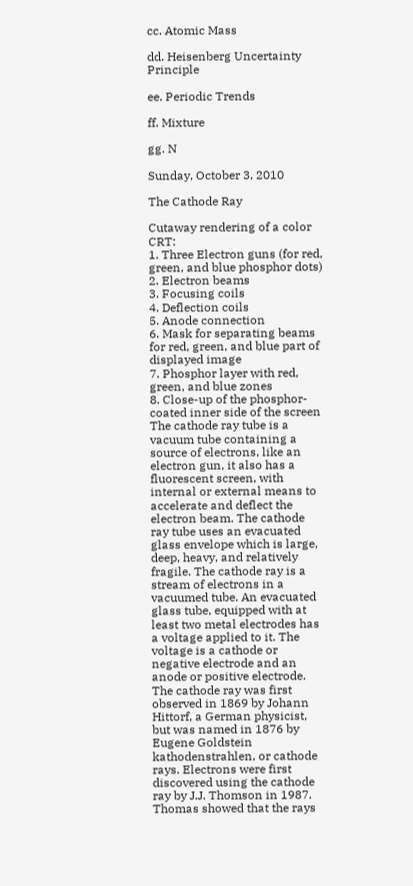cc. Atomic Mass

dd. Heisenberg Uncertainty Principle

ee. Periodic Trends

ff. Mixture

gg. N

Sunday, October 3, 2010

The Cathode Ray

Cutaway rendering of a color CRT:
1. Three Electron guns (for red, green, and blue phosphor dots)
2. Electron beams
3. Focusing coils
4. Deflection coils
5. Anode connection
6. Mask for separating beams for red, green, and blue part of displayed image
7. Phosphor layer with red, green, and blue zones
8. Close-up of the phosphor-coated inner side of the screen
The cathode ray tube is a vacuum tube containing a source of electrons, like an electron gun, it also has a fluorescent screen, with internal or external means to accelerate and deflect the electron beam. The cathode ray tube uses an evacuated glass envelope which is large, deep, heavy, and relatively fragile. The cathode ray is a stream of electrons in a vacuumed tube. An evacuated glass tube, equipped with at least two metal electrodes has a voltage applied to it. The voltage is a cathode or negative electrode and an anode or positive electrode. The cathode ray was first observed in 1869 by Johann Hittorf, a German physicist, but was named in 1876 by Eugene Goldstein kathodenstrahlen, or cathode rays. Electrons were first discovered using the cathode ray by J.J. Thomson in 1987. Thomas showed that the rays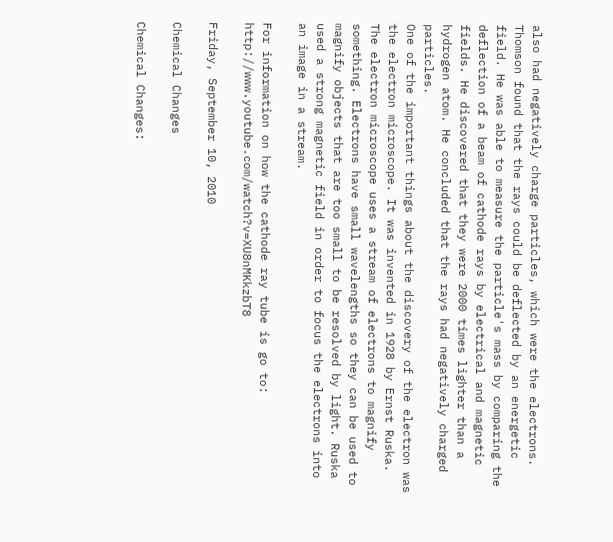also had negatively charge particles, which were the electrons. Thomson found that the rays could be deflected by an energetic field. He was able to measure the particle's mass by comparing the deflection of a beam of cathode rays by electrical and magnetic fields. He discovered that they were 2000 times lighter than a hydrogen atom. He concluded that the rays had negatively charged particles.
One of the important things about the discovery of the electron was the electron microscope. It was invented in 1928 by Ernst Ruska. The electron microscope uses a stream of electrons to magnify something. Electrons have small wavelengths so they can be used to magnify objects that are too small to be resolved by light. Ruska used a strong magnetic field in order to focus the electrons into an image in a stream.

For information on how the cathode ray tube is go to: http://www.youtube.com/watch?v=XU8nMKkzbT8

Friday, September 10, 2010

Chemical Changes

Chemical Changes: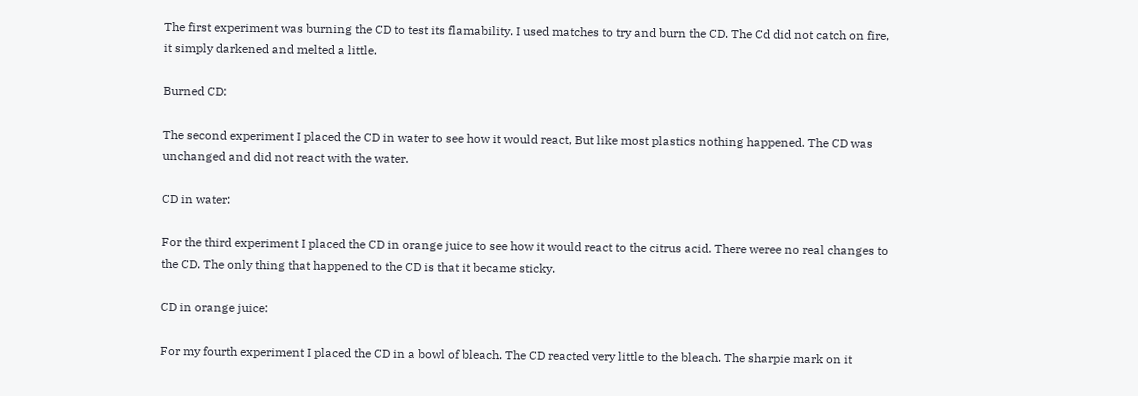The first experiment was burning the CD to test its flamability. I used matches to try and burn the CD. The Cd did not catch on fire, it simply darkened and melted a little.

Burned CD:

The second experiment I placed the CD in water to see how it would react, But like most plastics nothing happened. The CD was unchanged and did not react with the water.

CD in water:

For the third experiment I placed the CD in orange juice to see how it would react to the citrus acid. There weree no real changes to the CD. The only thing that happened to the CD is that it became sticky.

CD in orange juice:

For my fourth experiment I placed the CD in a bowl of bleach. The CD reacted very little to the bleach. The sharpie mark on it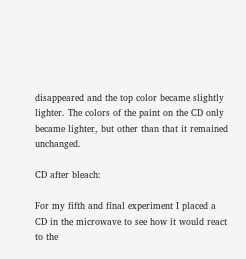disappeared and the top color became slightly lighter. The colors of the paint on the CD only became lighter, but other than that it remained unchanged.

CD after bleach:

For my fifth and final experiment I placed a CD in the microwave to see how it would react to the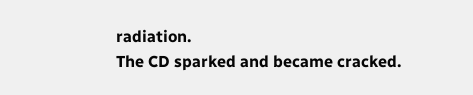radiation.
The CD sparked and became cracked.